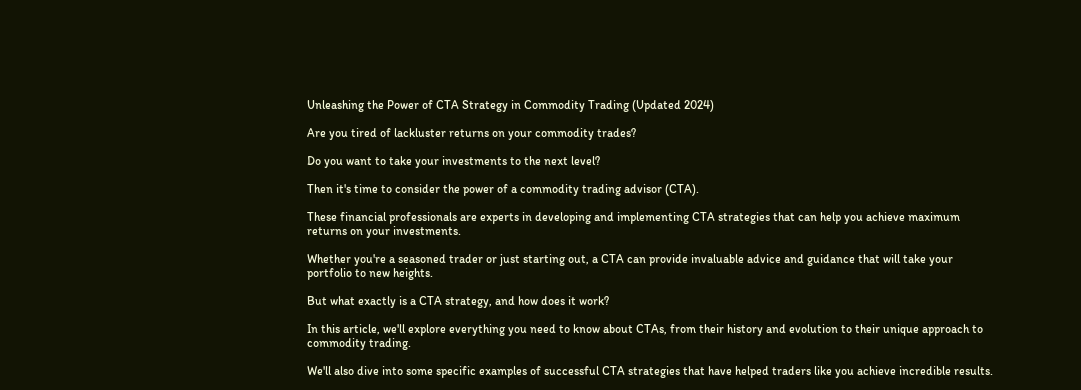Unleashing the Power of CTA Strategy in Commodity Trading (Updated 2024)

Are you tired of lackluster returns on your commodity trades?

Do you want to take your investments to the next level?

Then it's time to consider the power of a commodity trading advisor (CTA).

These financial professionals are experts in developing and implementing CTA strategies that can help you achieve maximum returns on your investments.

Whether you're a seasoned trader or just starting out, a CTA can provide invaluable advice and guidance that will take your portfolio to new heights.

But what exactly is a CTA strategy, and how does it work?

In this article, we'll explore everything you need to know about CTAs, from their history and evolution to their unique approach to commodity trading.

We'll also dive into some specific examples of successful CTA strategies that have helped traders like you achieve incredible results.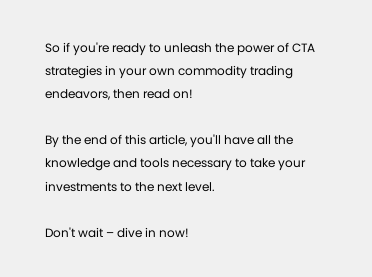So if you're ready to unleash the power of CTA strategies in your own commodity trading endeavors, then read on!

By the end of this article, you'll have all the knowledge and tools necessary to take your investments to the next level.

Don't wait – dive in now!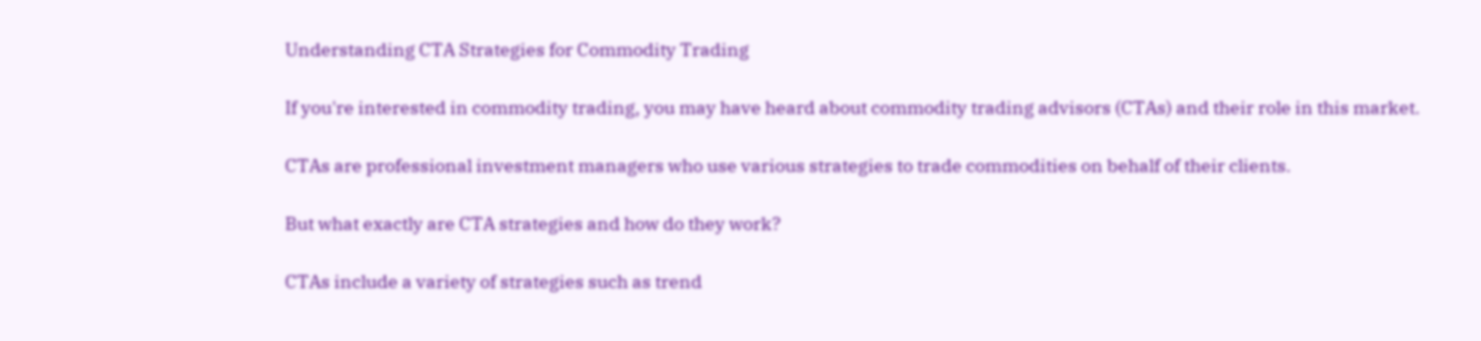Understanding CTA Strategies for Commodity Trading

If you're interested in commodity trading, you may have heard about commodity trading advisors (CTAs) and their role in this market.

CTAs are professional investment managers who use various strategies to trade commodities on behalf of their clients.

But what exactly are CTA strategies and how do they work?

CTAs include a variety of strategies such as trend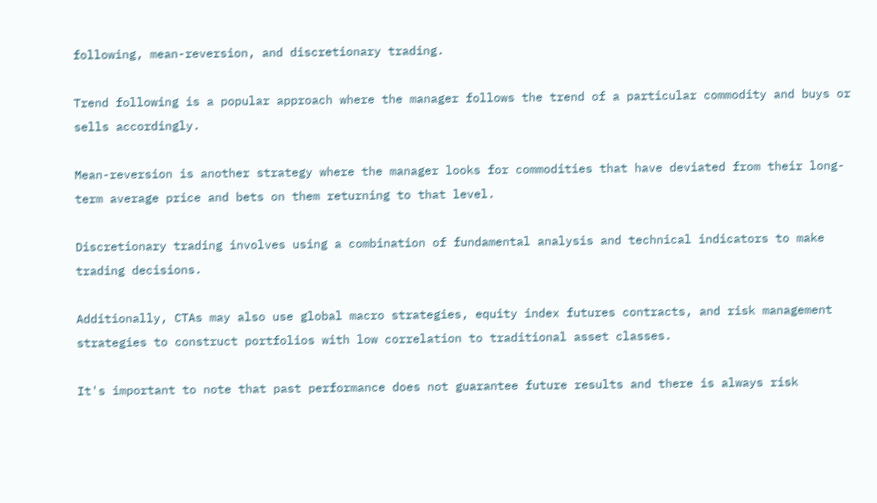following, mean-reversion, and discretionary trading.

Trend following is a popular approach where the manager follows the trend of a particular commodity and buys or sells accordingly.

Mean-reversion is another strategy where the manager looks for commodities that have deviated from their long-term average price and bets on them returning to that level.

Discretionary trading involves using a combination of fundamental analysis and technical indicators to make trading decisions.

Additionally, CTAs may also use global macro strategies, equity index futures contracts, and risk management strategies to construct portfolios with low correlation to traditional asset classes.

It's important to note that past performance does not guarantee future results and there is always risk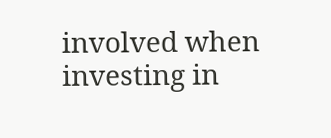involved when investing in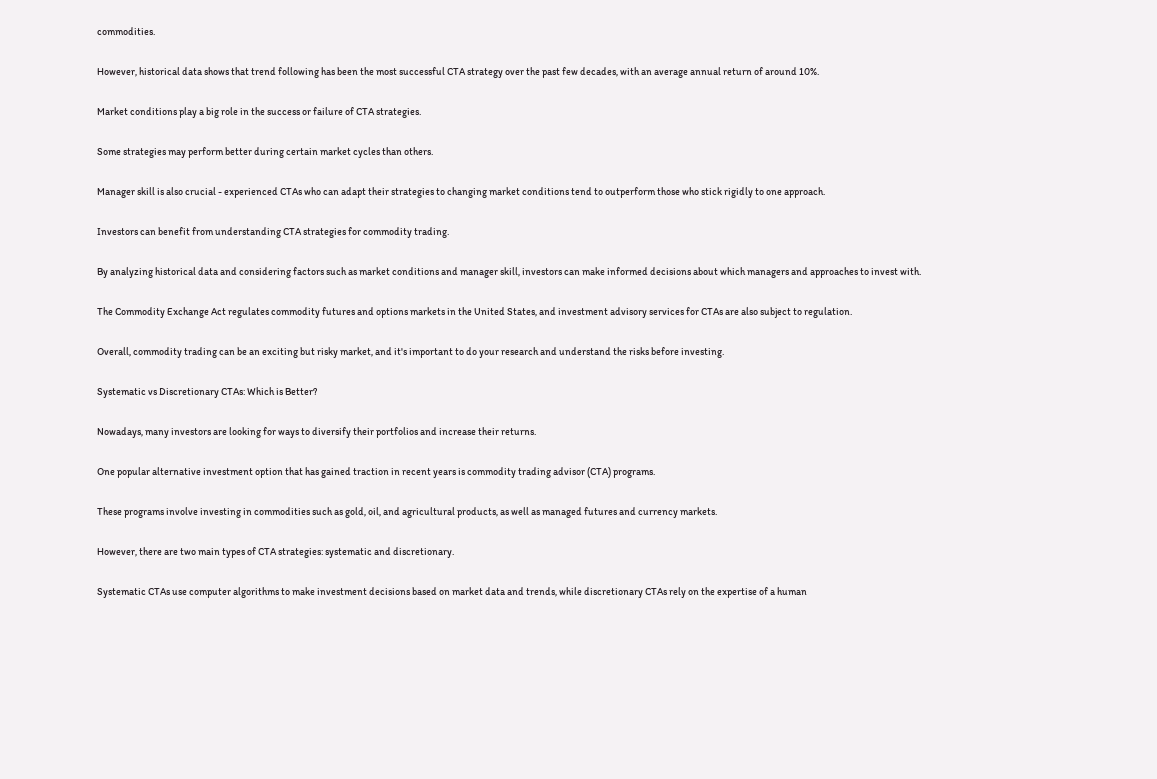commodities.

However, historical data shows that trend following has been the most successful CTA strategy over the past few decades, with an average annual return of around 10%.

Market conditions play a big role in the success or failure of CTA strategies.

Some strategies may perform better during certain market cycles than others.

Manager skill is also crucial - experienced CTAs who can adapt their strategies to changing market conditions tend to outperform those who stick rigidly to one approach.

Investors can benefit from understanding CTA strategies for commodity trading.

By analyzing historical data and considering factors such as market conditions and manager skill, investors can make informed decisions about which managers and approaches to invest with.

The Commodity Exchange Act regulates commodity futures and options markets in the United States, and investment advisory services for CTAs are also subject to regulation.

Overall, commodity trading can be an exciting but risky market, and it's important to do your research and understand the risks before investing.

Systematic vs Discretionary CTAs: Which is Better?

Nowadays, many investors are looking for ways to diversify their portfolios and increase their returns.

One popular alternative investment option that has gained traction in recent years is commodity trading advisor (CTA) programs.

These programs involve investing in commodities such as gold, oil, and agricultural products, as well as managed futures and currency markets.

However, there are two main types of CTA strategies: systematic and discretionary.

Systematic CTAs use computer algorithms to make investment decisions based on market data and trends, while discretionary CTAs rely on the expertise of a human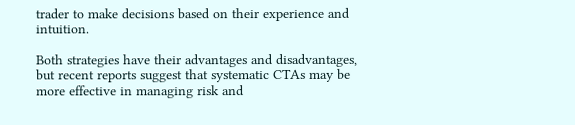trader to make decisions based on their experience and intuition.

Both strategies have their advantages and disadvantages, but recent reports suggest that systematic CTAs may be more effective in managing risk and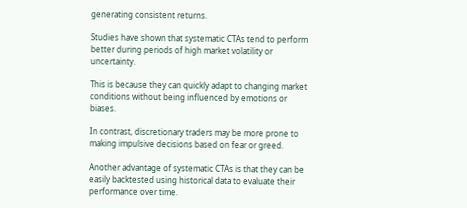generating consistent returns.

Studies have shown that systematic CTAs tend to perform better during periods of high market volatility or uncertainty.

This is because they can quickly adapt to changing market conditions without being influenced by emotions or biases.

In contrast, discretionary traders may be more prone to making impulsive decisions based on fear or greed.

Another advantage of systematic CTAs is that they can be easily backtested using historical data to evaluate their performance over time.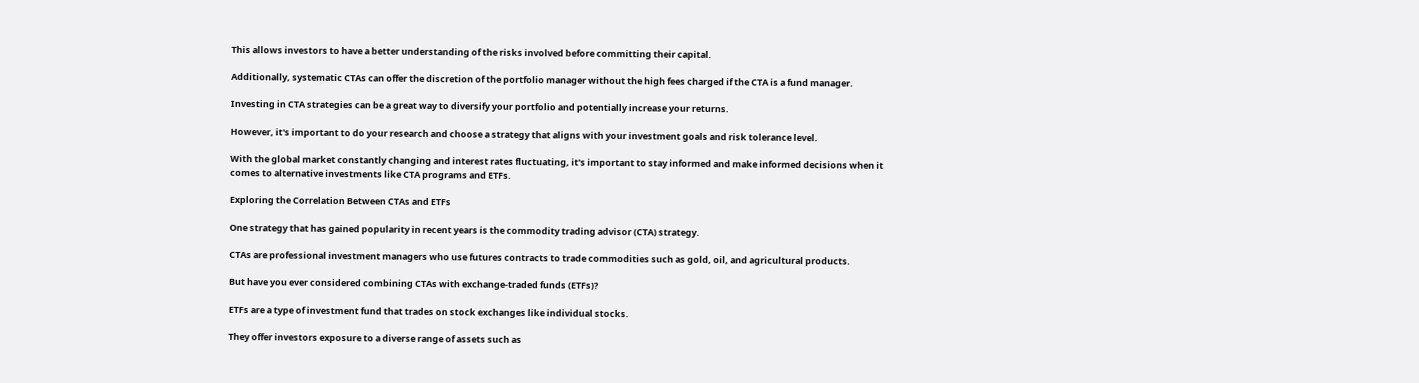This allows investors to have a better understanding of the risks involved before committing their capital.

Additionally, systematic CTAs can offer the discretion of the portfolio manager without the high fees charged if the CTA is a fund manager.

Investing in CTA strategies can be a great way to diversify your portfolio and potentially increase your returns.

However, it's important to do your research and choose a strategy that aligns with your investment goals and risk tolerance level.

With the global market constantly changing and interest rates fluctuating, it's important to stay informed and make informed decisions when it comes to alternative investments like CTA programs and ETFs.

Exploring the Correlation Between CTAs and ETFs

One strategy that has gained popularity in recent years is the commodity trading advisor (CTA) strategy.

CTAs are professional investment managers who use futures contracts to trade commodities such as gold, oil, and agricultural products.

But have you ever considered combining CTAs with exchange-traded funds (ETFs)?

ETFs are a type of investment fund that trades on stock exchanges like individual stocks.

They offer investors exposure to a diverse range of assets such as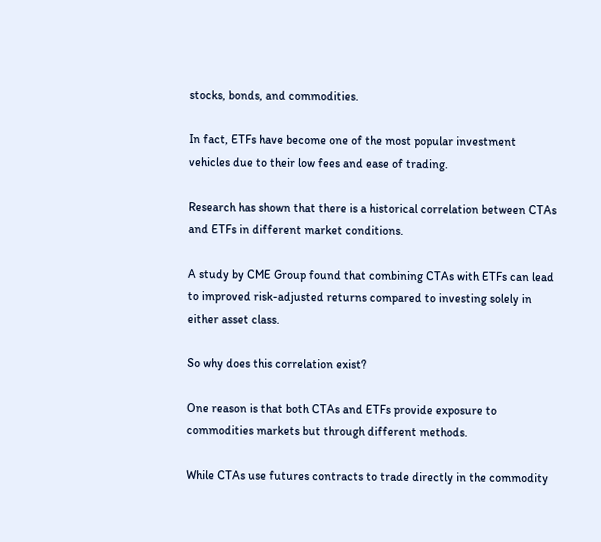stocks, bonds, and commodities.

In fact, ETFs have become one of the most popular investment vehicles due to their low fees and ease of trading.

Research has shown that there is a historical correlation between CTAs and ETFs in different market conditions.

A study by CME Group found that combining CTAs with ETFs can lead to improved risk-adjusted returns compared to investing solely in either asset class.

So why does this correlation exist?

One reason is that both CTAs and ETFs provide exposure to commodities markets but through different methods.

While CTAs use futures contracts to trade directly in the commodity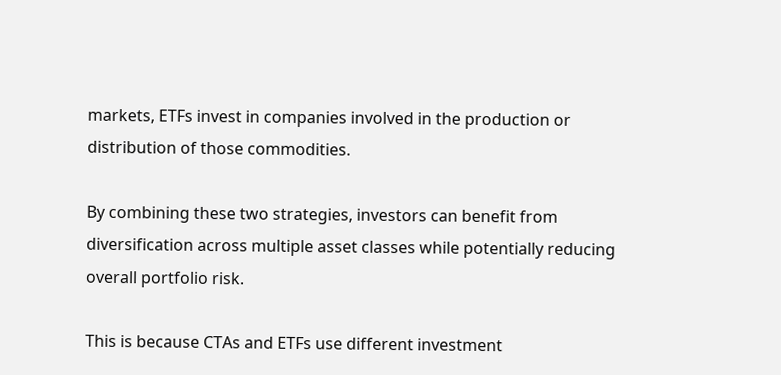markets, ETFs invest in companies involved in the production or distribution of those commodities.

By combining these two strategies, investors can benefit from diversification across multiple asset classes while potentially reducing overall portfolio risk.

This is because CTAs and ETFs use different investment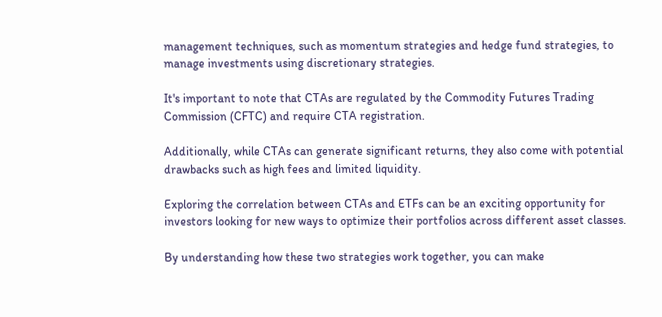management techniques, such as momentum strategies and hedge fund strategies, to manage investments using discretionary strategies.

It's important to note that CTAs are regulated by the Commodity Futures Trading Commission (CFTC) and require CTA registration.

Additionally, while CTAs can generate significant returns, they also come with potential drawbacks such as high fees and limited liquidity.

Exploring the correlation between CTAs and ETFs can be an exciting opportunity for investors looking for new ways to optimize their portfolios across different asset classes.

By understanding how these two strategies work together, you can make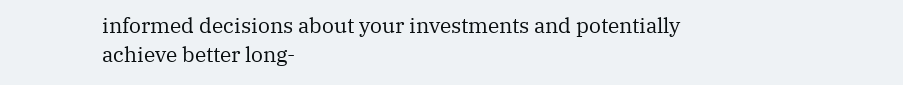informed decisions about your investments and potentially achieve better long-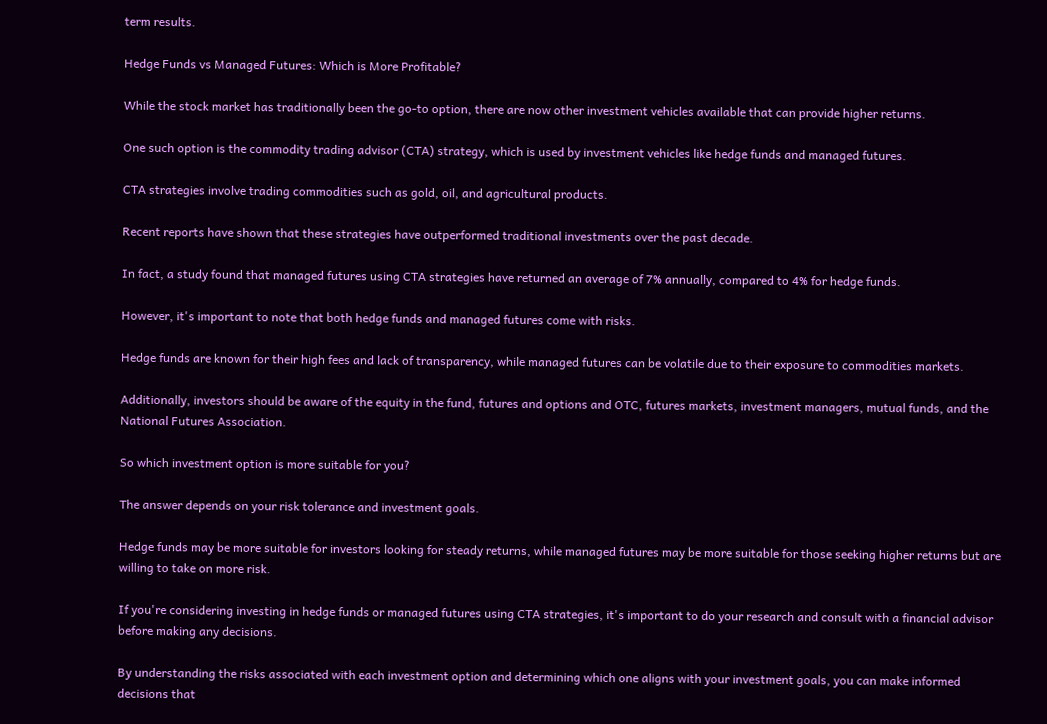term results.

Hedge Funds vs Managed Futures: Which is More Profitable?

While the stock market has traditionally been the go-to option, there are now other investment vehicles available that can provide higher returns.

One such option is the commodity trading advisor (CTA) strategy, which is used by investment vehicles like hedge funds and managed futures.

CTA strategies involve trading commodities such as gold, oil, and agricultural products.

Recent reports have shown that these strategies have outperformed traditional investments over the past decade.

In fact, a study found that managed futures using CTA strategies have returned an average of 7% annually, compared to 4% for hedge funds.

However, it's important to note that both hedge funds and managed futures come with risks.

Hedge funds are known for their high fees and lack of transparency, while managed futures can be volatile due to their exposure to commodities markets.

Additionally, investors should be aware of the equity in the fund, futures and options and OTC, futures markets, investment managers, mutual funds, and the National Futures Association.

So which investment option is more suitable for you?

The answer depends on your risk tolerance and investment goals.

Hedge funds may be more suitable for investors looking for steady returns, while managed futures may be more suitable for those seeking higher returns but are willing to take on more risk.

If you're considering investing in hedge funds or managed futures using CTA strategies, it's important to do your research and consult with a financial advisor before making any decisions.

By understanding the risks associated with each investment option and determining which one aligns with your investment goals, you can make informed decisions that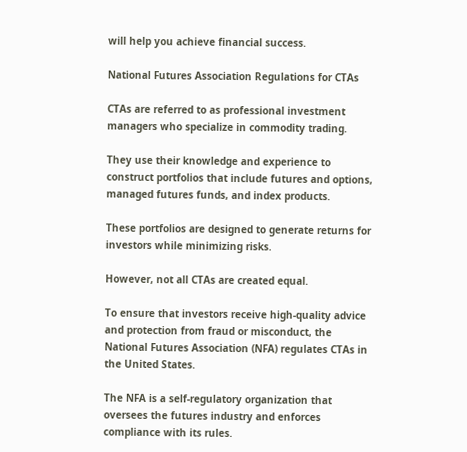will help you achieve financial success.

National Futures Association Regulations for CTAs

CTAs are referred to as professional investment managers who specialize in commodity trading.

They use their knowledge and experience to construct portfolios that include futures and options, managed futures funds, and index products.

These portfolios are designed to generate returns for investors while minimizing risks.

However, not all CTAs are created equal.

To ensure that investors receive high-quality advice and protection from fraud or misconduct, the National Futures Association (NFA) regulates CTAs in the United States.

The NFA is a self-regulatory organization that oversees the futures industry and enforces compliance with its rules.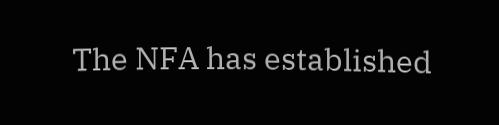The NFA has established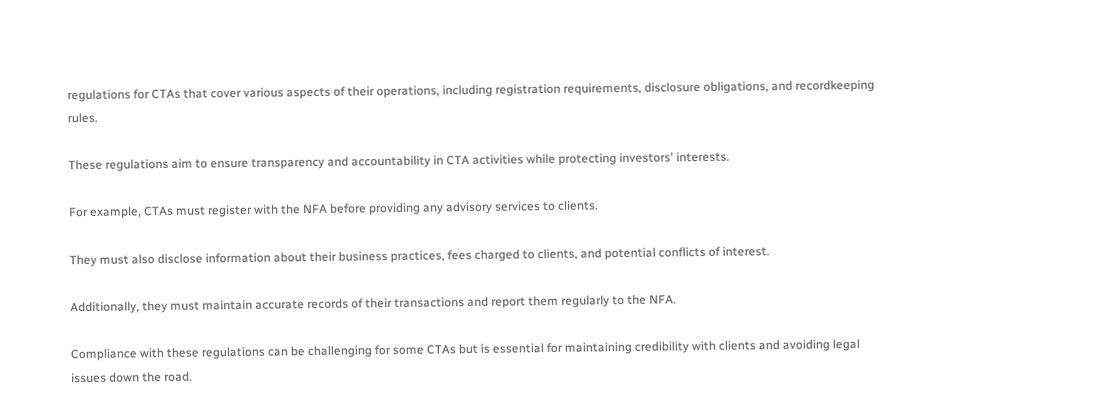regulations for CTAs that cover various aspects of their operations, including registration requirements, disclosure obligations, and recordkeeping rules.

These regulations aim to ensure transparency and accountability in CTA activities while protecting investors' interests.

For example, CTAs must register with the NFA before providing any advisory services to clients.

They must also disclose information about their business practices, fees charged to clients, and potential conflicts of interest.

Additionally, they must maintain accurate records of their transactions and report them regularly to the NFA.

Compliance with these regulations can be challenging for some CTAs but is essential for maintaining credibility with clients and avoiding legal issues down the road.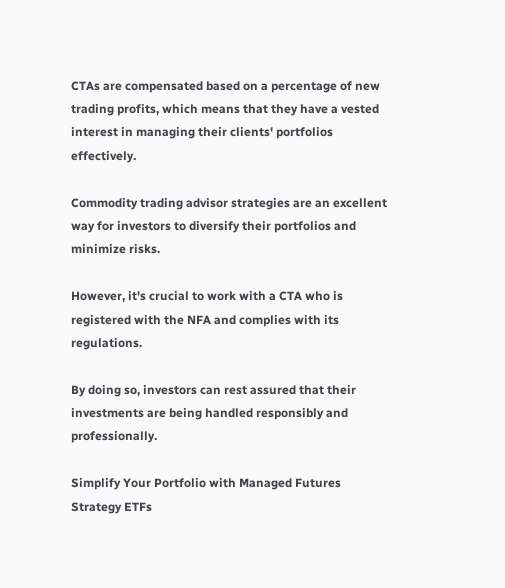CTAs are compensated based on a percentage of new trading profits, which means that they have a vested interest in managing their clients' portfolios effectively.

Commodity trading advisor strategies are an excellent way for investors to diversify their portfolios and minimize risks.

However, it's crucial to work with a CTA who is registered with the NFA and complies with its regulations.

By doing so, investors can rest assured that their investments are being handled responsibly and professionally.

Simplify Your Portfolio with Managed Futures Strategy ETFs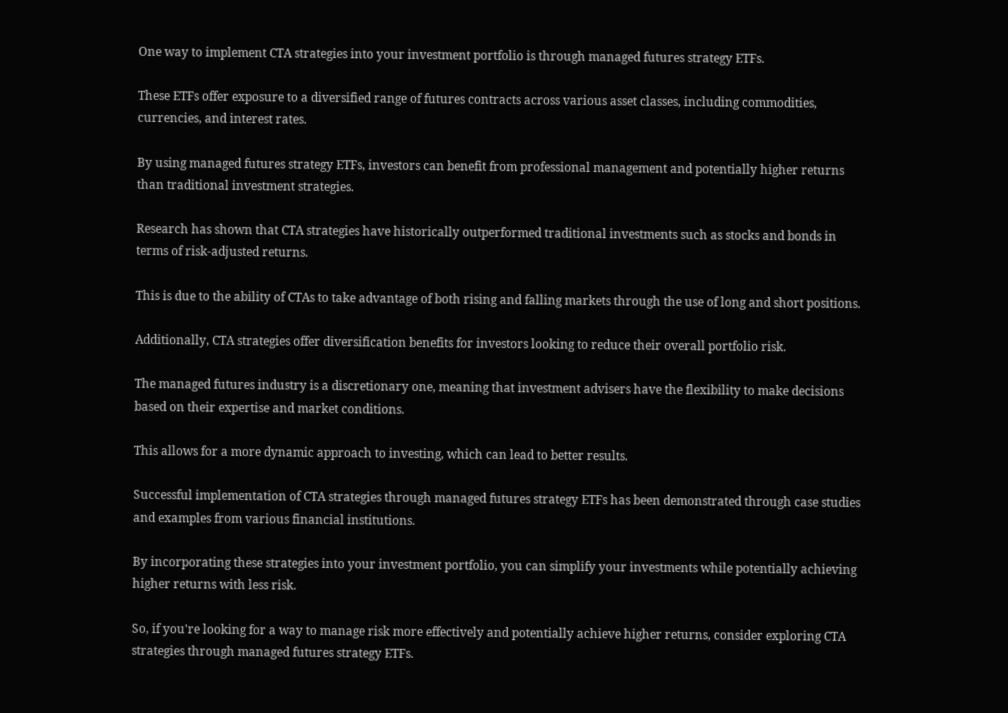One way to implement CTA strategies into your investment portfolio is through managed futures strategy ETFs.

These ETFs offer exposure to a diversified range of futures contracts across various asset classes, including commodities, currencies, and interest rates.

By using managed futures strategy ETFs, investors can benefit from professional management and potentially higher returns than traditional investment strategies.

Research has shown that CTA strategies have historically outperformed traditional investments such as stocks and bonds in terms of risk-adjusted returns.

This is due to the ability of CTAs to take advantage of both rising and falling markets through the use of long and short positions.

Additionally, CTA strategies offer diversification benefits for investors looking to reduce their overall portfolio risk.

The managed futures industry is a discretionary one, meaning that investment advisers have the flexibility to make decisions based on their expertise and market conditions.

This allows for a more dynamic approach to investing, which can lead to better results.

Successful implementation of CTA strategies through managed futures strategy ETFs has been demonstrated through case studies and examples from various financial institutions.

By incorporating these strategies into your investment portfolio, you can simplify your investments while potentially achieving higher returns with less risk.

So, if you're looking for a way to manage risk more effectively and potentially achieve higher returns, consider exploring CTA strategies through managed futures strategy ETFs.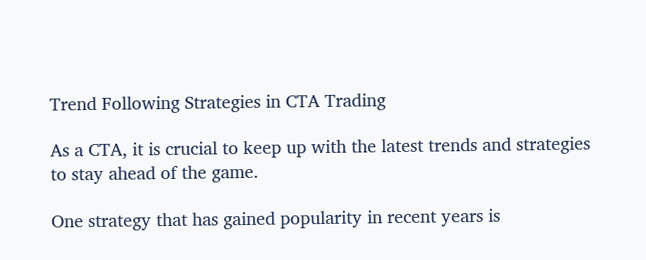Trend Following Strategies in CTA Trading

As a CTA, it is crucial to keep up with the latest trends and strategies to stay ahead of the game.

One strategy that has gained popularity in recent years is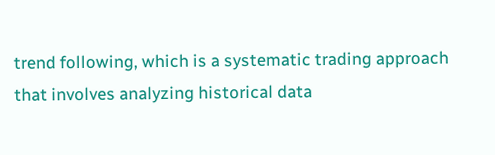trend following, which is a systematic trading approach that involves analyzing historical data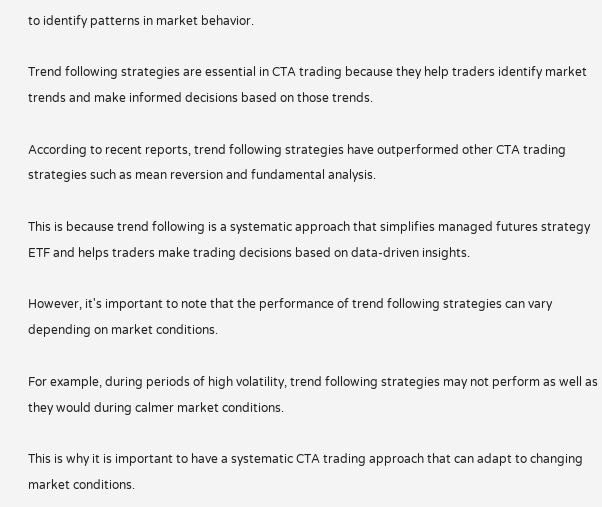to identify patterns in market behavior.

Trend following strategies are essential in CTA trading because they help traders identify market trends and make informed decisions based on those trends.

According to recent reports, trend following strategies have outperformed other CTA trading strategies such as mean reversion and fundamental analysis.

This is because trend following is a systematic approach that simplifies managed futures strategy ETF and helps traders make trading decisions based on data-driven insights.

However, it's important to note that the performance of trend following strategies can vary depending on market conditions.

For example, during periods of high volatility, trend following strategies may not perform as well as they would during calmer market conditions.

This is why it is important to have a systematic CTA trading approach that can adapt to changing market conditions.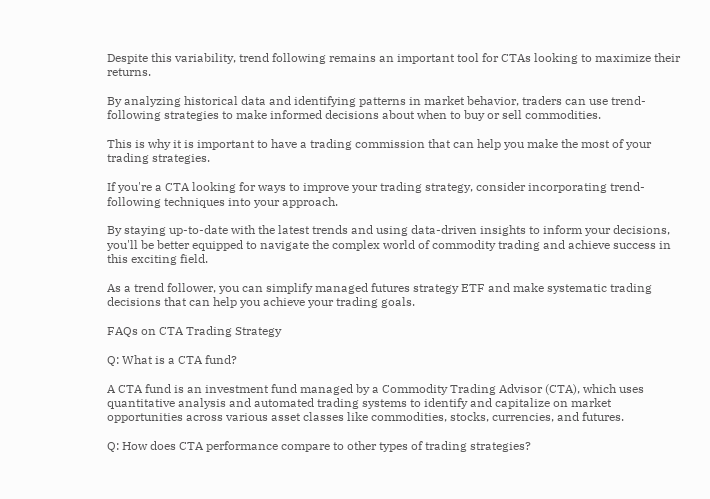Despite this variability, trend following remains an important tool for CTAs looking to maximize their returns.

By analyzing historical data and identifying patterns in market behavior, traders can use trend-following strategies to make informed decisions about when to buy or sell commodities.

This is why it is important to have a trading commission that can help you make the most of your trading strategies.

If you're a CTA looking for ways to improve your trading strategy, consider incorporating trend-following techniques into your approach.

By staying up-to-date with the latest trends and using data-driven insights to inform your decisions, you'll be better equipped to navigate the complex world of commodity trading and achieve success in this exciting field.

As a trend follower, you can simplify managed futures strategy ETF and make systematic trading decisions that can help you achieve your trading goals.

FAQs on CTA Trading Strategy

Q: What is a CTA fund?

A CTA fund is an investment fund managed by a Commodity Trading Advisor (CTA), which uses quantitative analysis and automated trading systems to identify and capitalize on market opportunities across various asset classes like commodities, stocks, currencies, and futures.

Q: How does CTA performance compare to other types of trading strategies?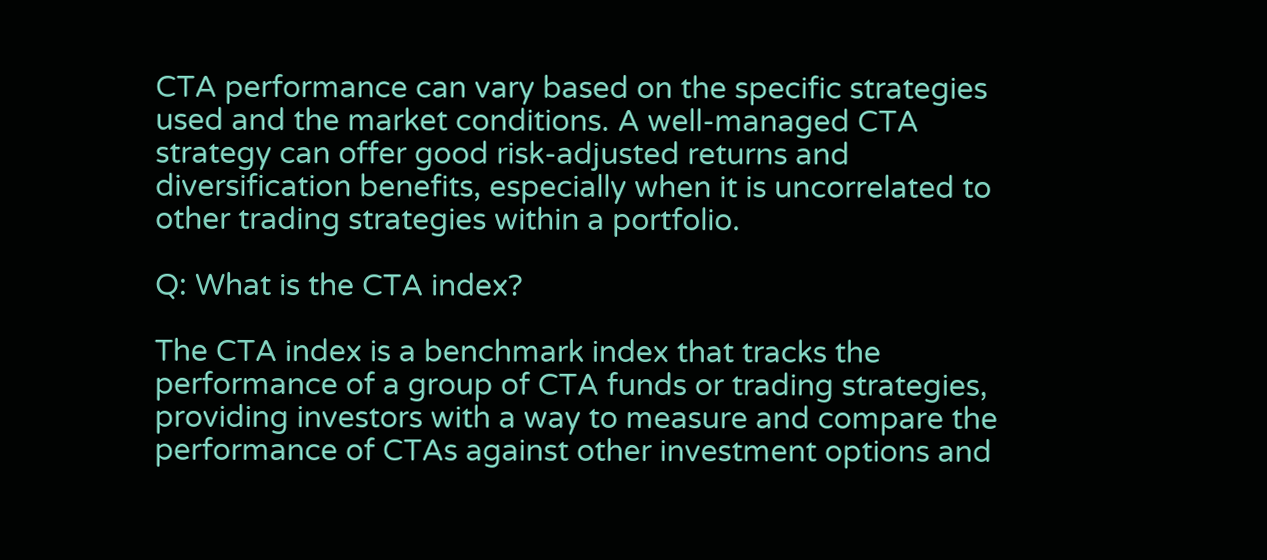CTA performance can vary based on the specific strategies used and the market conditions. A well-managed CTA strategy can offer good risk-adjusted returns and diversification benefits, especially when it is uncorrelated to other trading strategies within a portfolio.

Q: What is the CTA index?

The CTA index is a benchmark index that tracks the performance of a group of CTA funds or trading strategies, providing investors with a way to measure and compare the performance of CTAs against other investment options and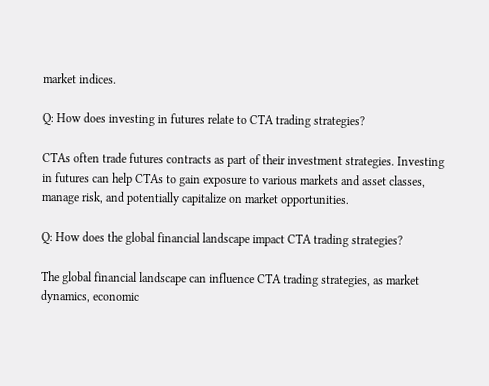market indices.

Q: How does investing in futures relate to CTA trading strategies?

CTAs often trade futures contracts as part of their investment strategies. Investing in futures can help CTAs to gain exposure to various markets and asset classes, manage risk, and potentially capitalize on market opportunities.

Q: How does the global financial landscape impact CTA trading strategies?

The global financial landscape can influence CTA trading strategies, as market dynamics, economic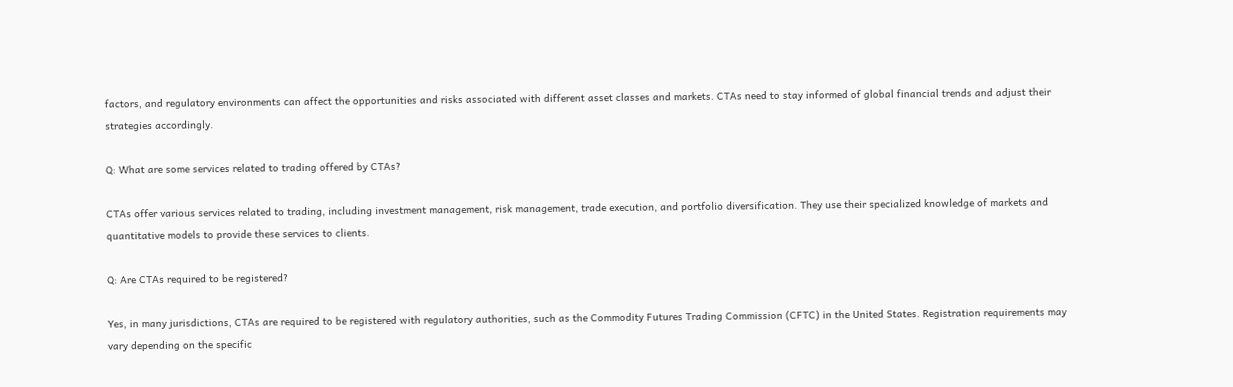factors, and regulatory environments can affect the opportunities and risks associated with different asset classes and markets. CTAs need to stay informed of global financial trends and adjust their strategies accordingly.

Q: What are some services related to trading offered by CTAs?

CTAs offer various services related to trading, including investment management, risk management, trade execution, and portfolio diversification. They use their specialized knowledge of markets and quantitative models to provide these services to clients.

Q: Are CTAs required to be registered?

Yes, in many jurisdictions, CTAs are required to be registered with regulatory authorities, such as the Commodity Futures Trading Commission (CFTC) in the United States. Registration requirements may vary depending on the specific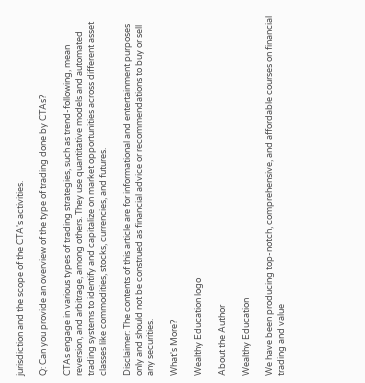jurisdiction and the scope of the CTA's activities.

Q: Can you provide an overview of the type of trading done by CTAs?

CTAs engage in various types of trading strategies, such as trend-following, mean reversion, and arbitrage, among others. They use quantitative models and automated trading systems to identify and capitalize on market opportunities across different asset classes like commodities, stocks, currencies, and futures.

Disclaimer: The contents of this article are for informational and entertainment purposes only and should not be construed as financial advice or recommendations to buy or sell any securities.

What's More?

Wealthy Education logo

About the Author

Wealthy Education

We have been producing top-notch, comprehensive, and affordable courses on financial trading and value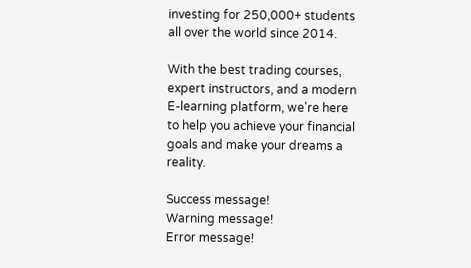investing for 250,000+ students all over the world since 2014.

With the best trading courses, expert instructors, and a modern E-learning platform, we're here to help you achieve your financial goals and make your dreams a reality.

Success message!
Warning message!
Error message!